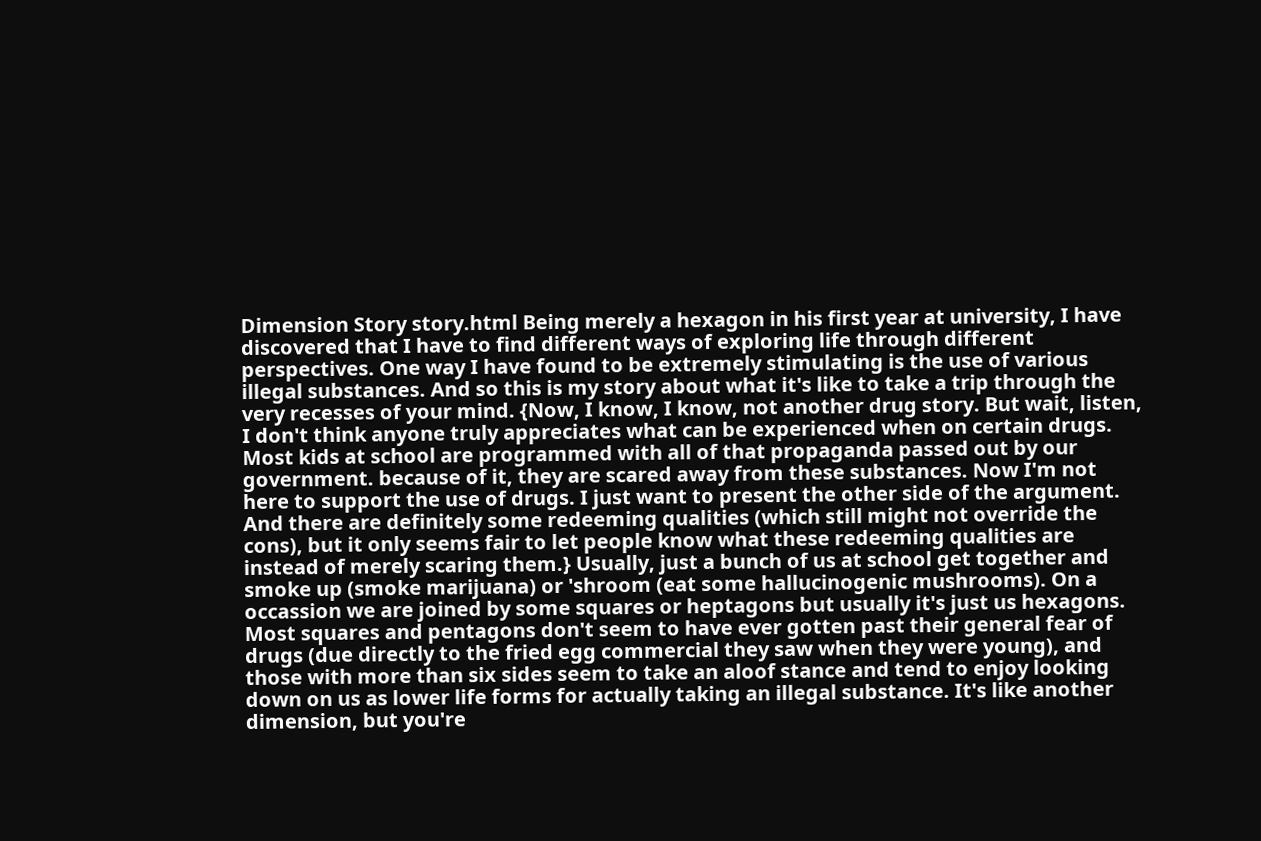Dimension Story story.html Being merely a hexagon in his first year at university, I have discovered that I have to find different ways of exploring life through different perspectives. One way I have found to be extremely stimulating is the use of various illegal substances. And so this is my story about what it's like to take a trip through the very recesses of your mind. {Now, I know, I know, not another drug story. But wait, listen, I don't think anyone truly appreciates what can be experienced when on certain drugs. Most kids at school are programmed with all of that propaganda passed out by our government. because of it, they are scared away from these substances. Now I'm not here to support the use of drugs. I just want to present the other side of the argument. And there are definitely some redeeming qualities (which still might not override the cons), but it only seems fair to let people know what these redeeming qualities are instead of merely scaring them.} Usually, just a bunch of us at school get together and smoke up (smoke marijuana) or 'shroom (eat some hallucinogenic mushrooms). On a occassion we are joined by some squares or heptagons but usually it's just us hexagons. Most squares and pentagons don't seem to have ever gotten past their general fear of drugs (due directly to the fried egg commercial they saw when they were young), and those with more than six sides seem to take an aloof stance and tend to enjoy looking down on us as lower life forms for actually taking an illegal substance. It's like another dimension, but you're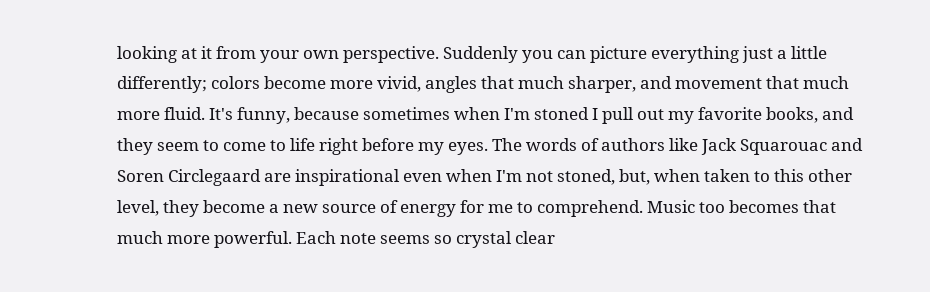looking at it from your own perspective. Suddenly you can picture everything just a little differently; colors become more vivid, angles that much sharper, and movement that much more fluid. It's funny, because sometimes when I'm stoned I pull out my favorite books, and they seem to come to life right before my eyes. The words of authors like Jack Squarouac and Soren Circlegaard are inspirational even when I'm not stoned, but, when taken to this other level, they become a new source of energy for me to comprehend. Music too becomes that much more powerful. Each note seems so crystal clear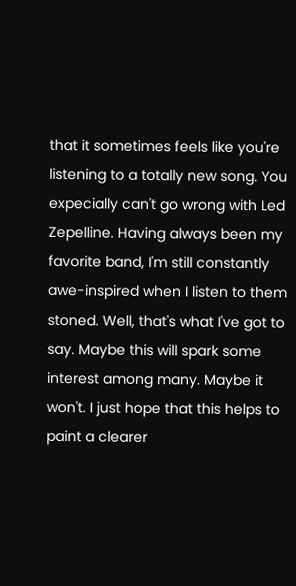that it sometimes feels like you're listening to a totally new song. You expecially can't go wrong with Led Zepelline. Having always been my favorite band, I'm still constantly awe-inspired when I listen to them stoned. Well, that's what I've got to say. Maybe this will spark some interest among many. Maybe it won't. I just hope that this helps to paint a clearer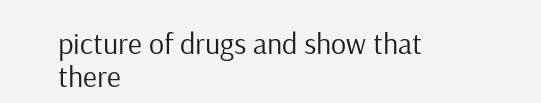picture of drugs and show that there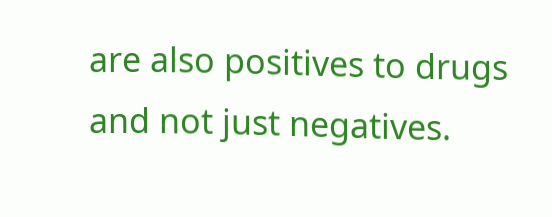are also positives to drugs and not just negatives.